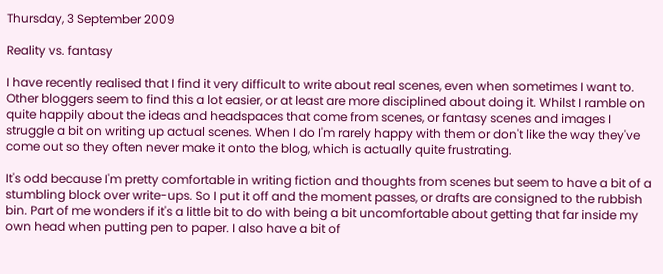Thursday, 3 September 2009

Reality vs. fantasy

I have recently realised that I find it very difficult to write about real scenes, even when sometimes I want to. Other bloggers seem to find this a lot easier, or at least are more disciplined about doing it. Whilst I ramble on quite happily about the ideas and headspaces that come from scenes, or fantasy scenes and images I struggle a bit on writing up actual scenes. When I do I'm rarely happy with them or don't like the way they've come out so they often never make it onto the blog, which is actually quite frustrating.

It's odd because I'm pretty comfortable in writing fiction and thoughts from scenes but seem to have a bit of a stumbling block over write-ups. So I put it off and the moment passes, or drafts are consigned to the rubbish bin. Part of me wonders if it's a little bit to do with being a bit uncomfortable about getting that far inside my own head when putting pen to paper. I also have a bit of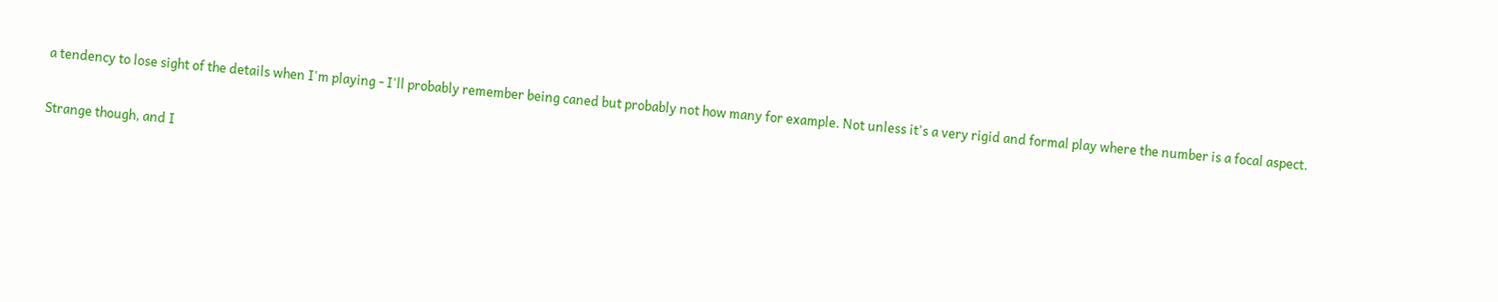a tendency to lose sight of the details when I'm playing - I'll probably remember being caned but probably not how many for example. Not unless it's a very rigid and formal play where the number is a focal aspect.

Strange though, and I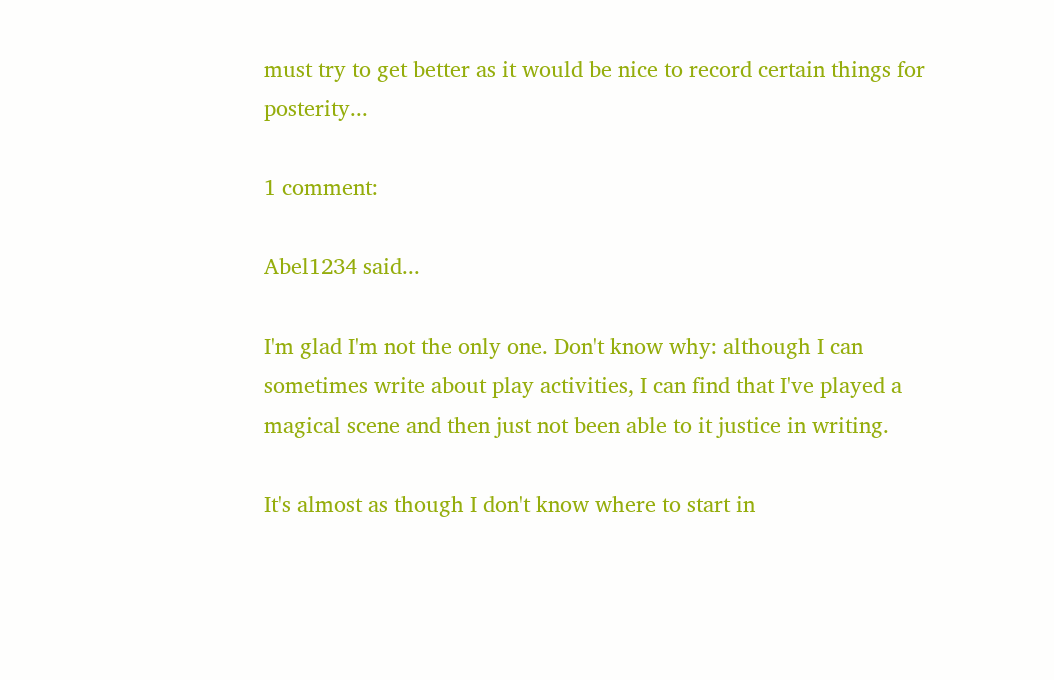must try to get better as it would be nice to record certain things for posterity...

1 comment:

Abel1234 said...

I'm glad I'm not the only one. Don't know why: although I can sometimes write about play activities, I can find that I've played a magical scene and then just not been able to it justice in writing.

It's almost as though I don't know where to start in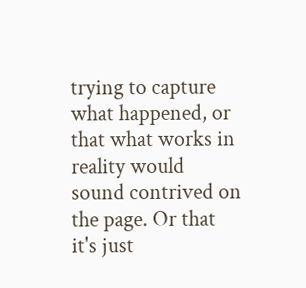trying to capture what happened, or that what works in reality would sound contrived on the page. Or that it's just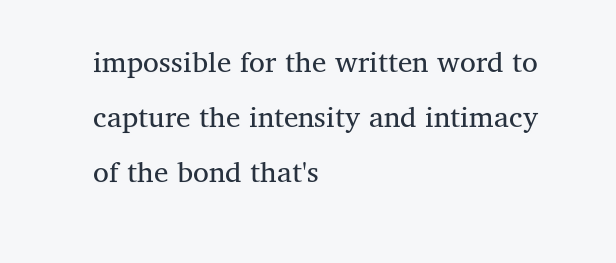impossible for the written word to capture the intensity and intimacy of the bond that's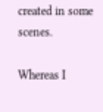created in some scenes.

Whereas I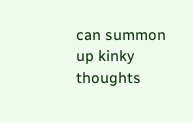can summon up kinky thoughts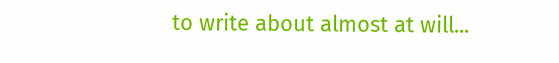to write about almost at will...